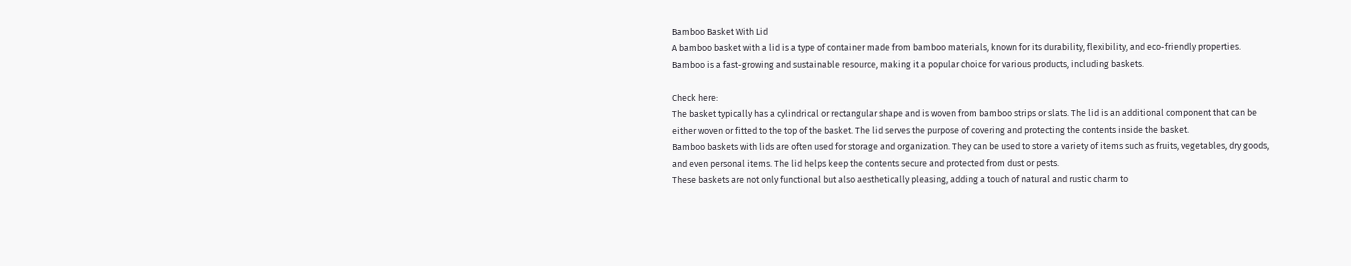Bamboo Basket With Lid
A bamboo basket with a lid is a type of container made from bamboo materials, known for its durability, flexibility, and eco-friendly properties. Bamboo is a fast-growing and sustainable resource, making it a popular choice for various products, including baskets.

Check here:
The basket typically has a cylindrical or rectangular shape and is woven from bamboo strips or slats. The lid is an additional component that can be either woven or fitted to the top of the basket. The lid serves the purpose of covering and protecting the contents inside the basket.
Bamboo baskets with lids are often used for storage and organization. They can be used to store a variety of items such as fruits, vegetables, dry goods, and even personal items. The lid helps keep the contents secure and protected from dust or pests.
These baskets are not only functional but also aesthetically pleasing, adding a touch of natural and rustic charm to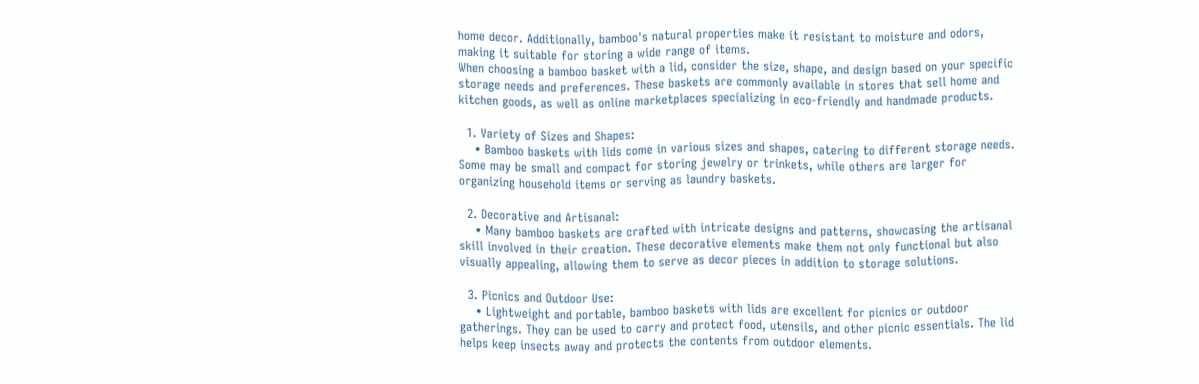home decor. Additionally, bamboo's natural properties make it resistant to moisture and odors, making it suitable for storing a wide range of items.
When choosing a bamboo basket with a lid, consider the size, shape, and design based on your specific storage needs and preferences. These baskets are commonly available in stores that sell home and kitchen goods, as well as online marketplaces specializing in eco-friendly and handmade products.

  1. Variety of Sizes and Shapes:
    • Bamboo baskets with lids come in various sizes and shapes, catering to different storage needs. Some may be small and compact for storing jewelry or trinkets, while others are larger for organizing household items or serving as laundry baskets.

  2. Decorative and Artisanal:
    • Many bamboo baskets are crafted with intricate designs and patterns, showcasing the artisanal skill involved in their creation. These decorative elements make them not only functional but also visually appealing, allowing them to serve as decor pieces in addition to storage solutions.

  3. Picnics and Outdoor Use:
    • Lightweight and portable, bamboo baskets with lids are excellent for picnics or outdoor gatherings. They can be used to carry and protect food, utensils, and other picnic essentials. The lid helps keep insects away and protects the contents from outdoor elements.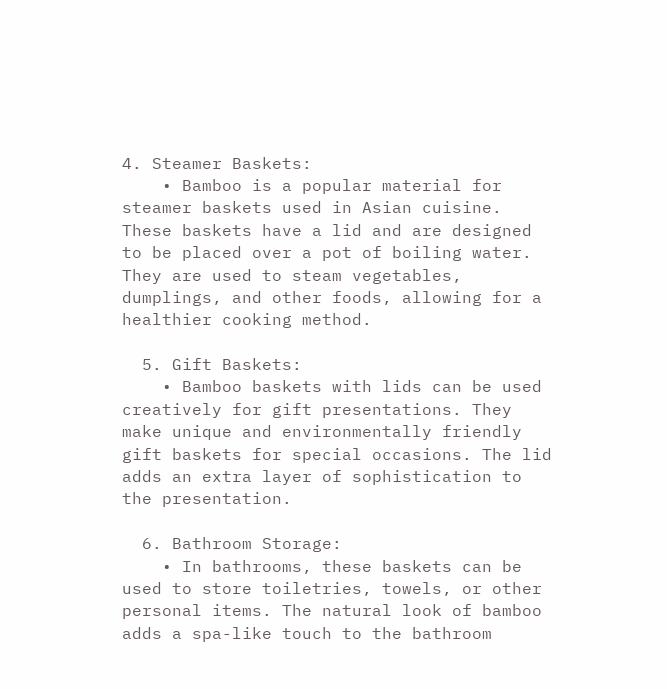4. Steamer Baskets:
    • Bamboo is a popular material for steamer baskets used in Asian cuisine. These baskets have a lid and are designed to be placed over a pot of boiling water. They are used to steam vegetables, dumplings, and other foods, allowing for a healthier cooking method.

  5. Gift Baskets:
    • Bamboo baskets with lids can be used creatively for gift presentations. They make unique and environmentally friendly gift baskets for special occasions. The lid adds an extra layer of sophistication to the presentation.

  6. Bathroom Storage:
    • In bathrooms, these baskets can be used to store toiletries, towels, or other personal items. The natural look of bamboo adds a spa-like touch to the bathroom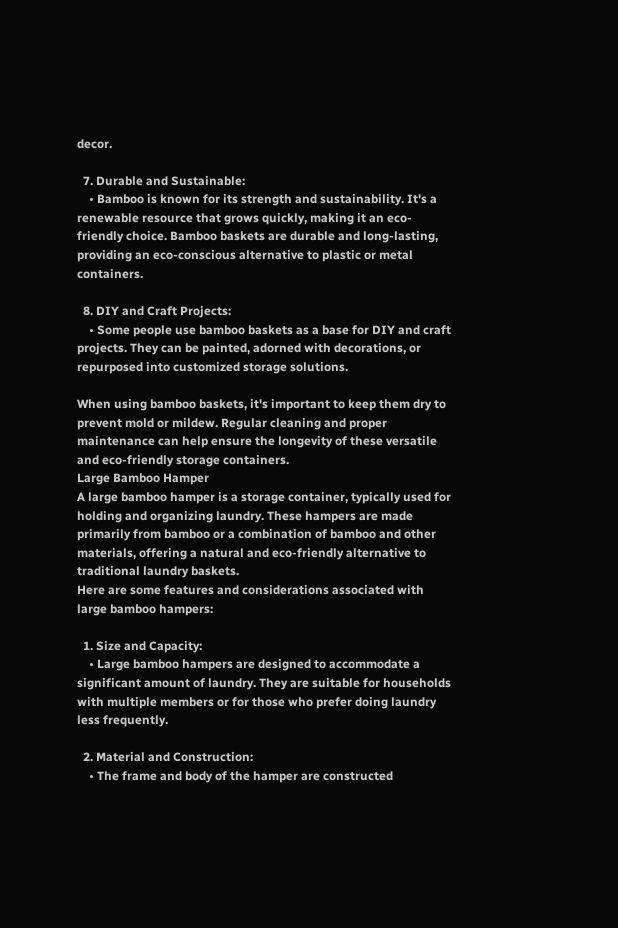decor.

  7. Durable and Sustainable:
    • Bamboo is known for its strength and sustainability. It's a renewable resource that grows quickly, making it an eco-friendly choice. Bamboo baskets are durable and long-lasting, providing an eco-conscious alternative to plastic or metal containers.

  8. DIY and Craft Projects:
    • Some people use bamboo baskets as a base for DIY and craft projects. They can be painted, adorned with decorations, or repurposed into customized storage solutions.

When using bamboo baskets, it's important to keep them dry to prevent mold or mildew. Regular cleaning and proper maintenance can help ensure the longevity of these versatile and eco-friendly storage containers.
Large Bamboo Hamper
A large bamboo hamper is a storage container, typically used for holding and organizing laundry. These hampers are made primarily from bamboo or a combination of bamboo and other materials, offering a natural and eco-friendly alternative to traditional laundry baskets.
Here are some features and considerations associated with large bamboo hampers:

  1. Size and Capacity:
    • Large bamboo hampers are designed to accommodate a significant amount of laundry. They are suitable for households with multiple members or for those who prefer doing laundry less frequently.

  2. Material and Construction:
    • The frame and body of the hamper are constructed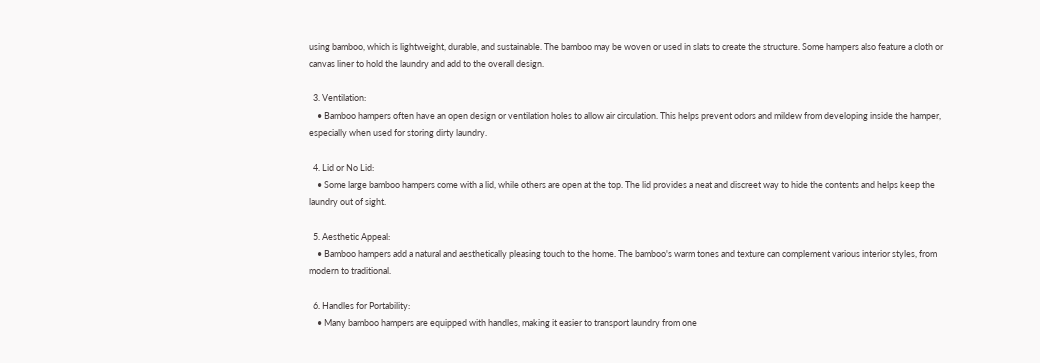using bamboo, which is lightweight, durable, and sustainable. The bamboo may be woven or used in slats to create the structure. Some hampers also feature a cloth or canvas liner to hold the laundry and add to the overall design.

  3. Ventilation:
    • Bamboo hampers often have an open design or ventilation holes to allow air circulation. This helps prevent odors and mildew from developing inside the hamper, especially when used for storing dirty laundry.

  4. Lid or No Lid:
    • Some large bamboo hampers come with a lid, while others are open at the top. The lid provides a neat and discreet way to hide the contents and helps keep the laundry out of sight.

  5. Aesthetic Appeal:
    • Bamboo hampers add a natural and aesthetically pleasing touch to the home. The bamboo's warm tones and texture can complement various interior styles, from modern to traditional.

  6. Handles for Portability:
    • Many bamboo hampers are equipped with handles, making it easier to transport laundry from one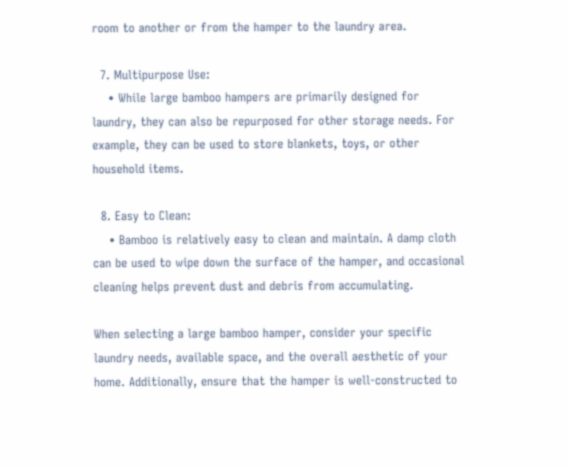room to another or from the hamper to the laundry area.

  7. Multipurpose Use:
    • While large bamboo hampers are primarily designed for laundry, they can also be repurposed for other storage needs. For example, they can be used to store blankets, toys, or other household items.

  8. Easy to Clean:
    • Bamboo is relatively easy to clean and maintain. A damp cloth can be used to wipe down the surface of the hamper, and occasional cleaning helps prevent dust and debris from accumulating.

When selecting a large bamboo hamper, consider your specific laundry needs, available space, and the overall aesthetic of your home. Additionally, ensure that the hamper is well-constructed to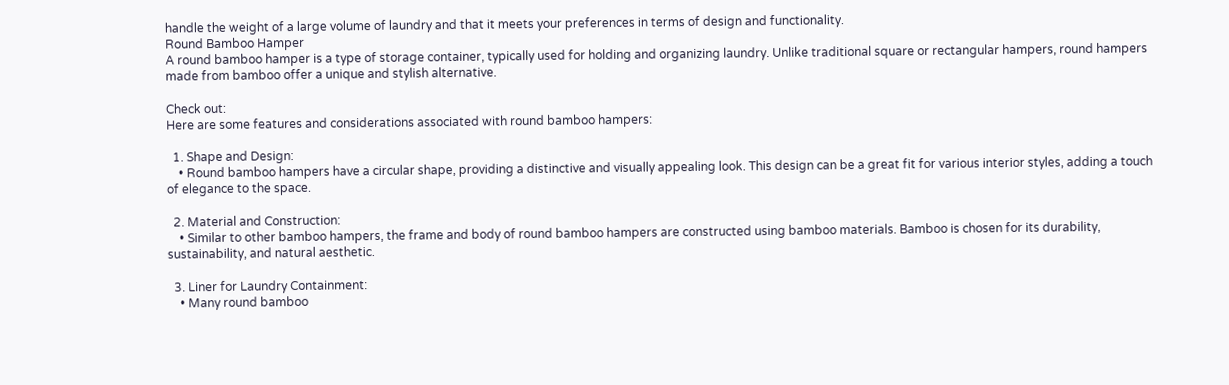handle the weight of a large volume of laundry and that it meets your preferences in terms of design and functionality.
Round Bamboo Hamper
A round bamboo hamper is a type of storage container, typically used for holding and organizing laundry. Unlike traditional square or rectangular hampers, round hampers made from bamboo offer a unique and stylish alternative.

Check out:
Here are some features and considerations associated with round bamboo hampers:

  1. Shape and Design:
    • Round bamboo hampers have a circular shape, providing a distinctive and visually appealing look. This design can be a great fit for various interior styles, adding a touch of elegance to the space.

  2. Material and Construction:
    • Similar to other bamboo hampers, the frame and body of round bamboo hampers are constructed using bamboo materials. Bamboo is chosen for its durability, sustainability, and natural aesthetic.

  3. Liner for Laundry Containment:
    • Many round bamboo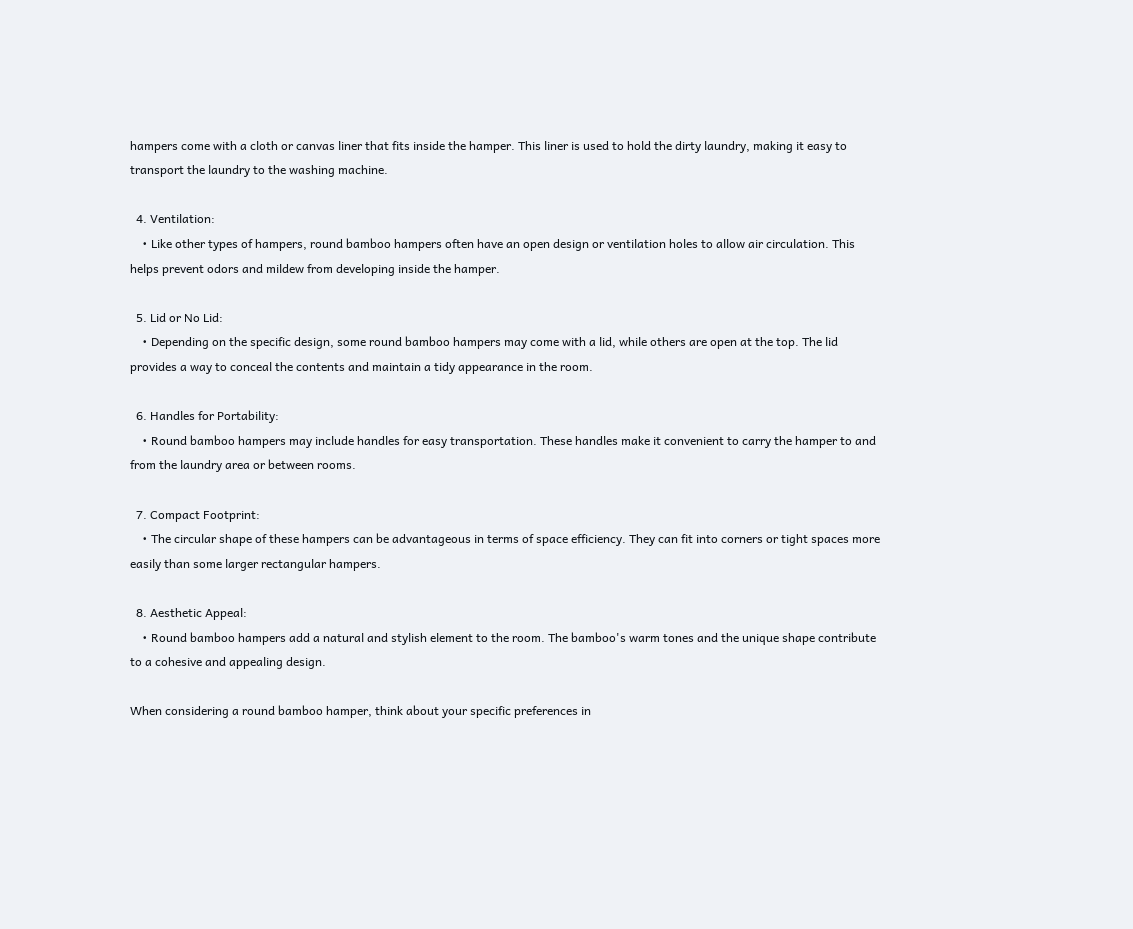hampers come with a cloth or canvas liner that fits inside the hamper. This liner is used to hold the dirty laundry, making it easy to transport the laundry to the washing machine.

  4. Ventilation:
    • Like other types of hampers, round bamboo hampers often have an open design or ventilation holes to allow air circulation. This helps prevent odors and mildew from developing inside the hamper.

  5. Lid or No Lid:
    • Depending on the specific design, some round bamboo hampers may come with a lid, while others are open at the top. The lid provides a way to conceal the contents and maintain a tidy appearance in the room.

  6. Handles for Portability:
    • Round bamboo hampers may include handles for easy transportation. These handles make it convenient to carry the hamper to and from the laundry area or between rooms.

  7. Compact Footprint:
    • The circular shape of these hampers can be advantageous in terms of space efficiency. They can fit into corners or tight spaces more easily than some larger rectangular hampers.

  8. Aesthetic Appeal:
    • Round bamboo hampers add a natural and stylish element to the room. The bamboo's warm tones and the unique shape contribute to a cohesive and appealing design.

When considering a round bamboo hamper, think about your specific preferences in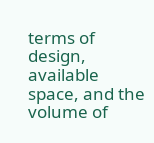terms of design, available space, and the volume of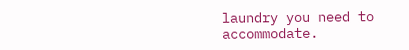laundry you need to accommodate.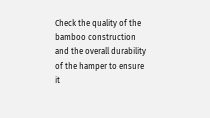Check the quality of the bamboo construction and the overall durability of the hamper to ensure it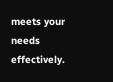meets your needs effectively.